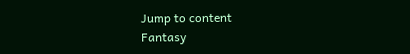Jump to content
Fantasy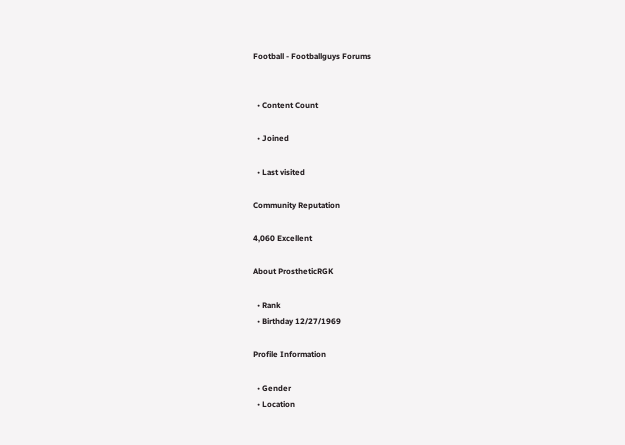Football - Footballguys Forums


  • Content Count

  • Joined

  • Last visited

Community Reputation

4,060 Excellent

About ProstheticRGK

  • Rank
  • Birthday 12/27/1969

Profile Information

  • Gender
  • Location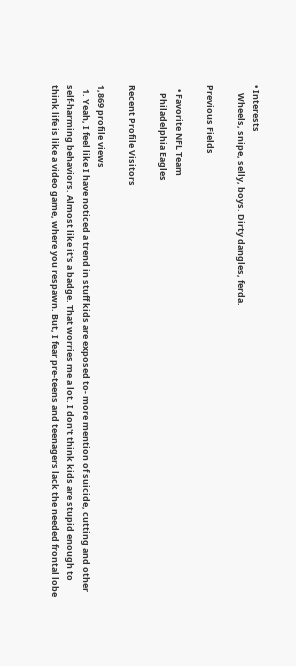• Interests
    Wheels, snipe, selly, boys. Dirty dangles, ferda.

Previous Fields

  • Favorite NFL Team
    Philadelphia Eagles

Recent Profile Visitors

1,869 profile views
  1. Yeah, I feel like I have noticed a trend in stuff kids are exposed to- more mention of suicide, cutting and other self-harming behaviors. Almost like it's a badge. That worries me a lot. I don't think kids are stupid enough to think life is like a video game, where you respawn. But, I fear pre-teens and teenagers lack the needed frontal lobe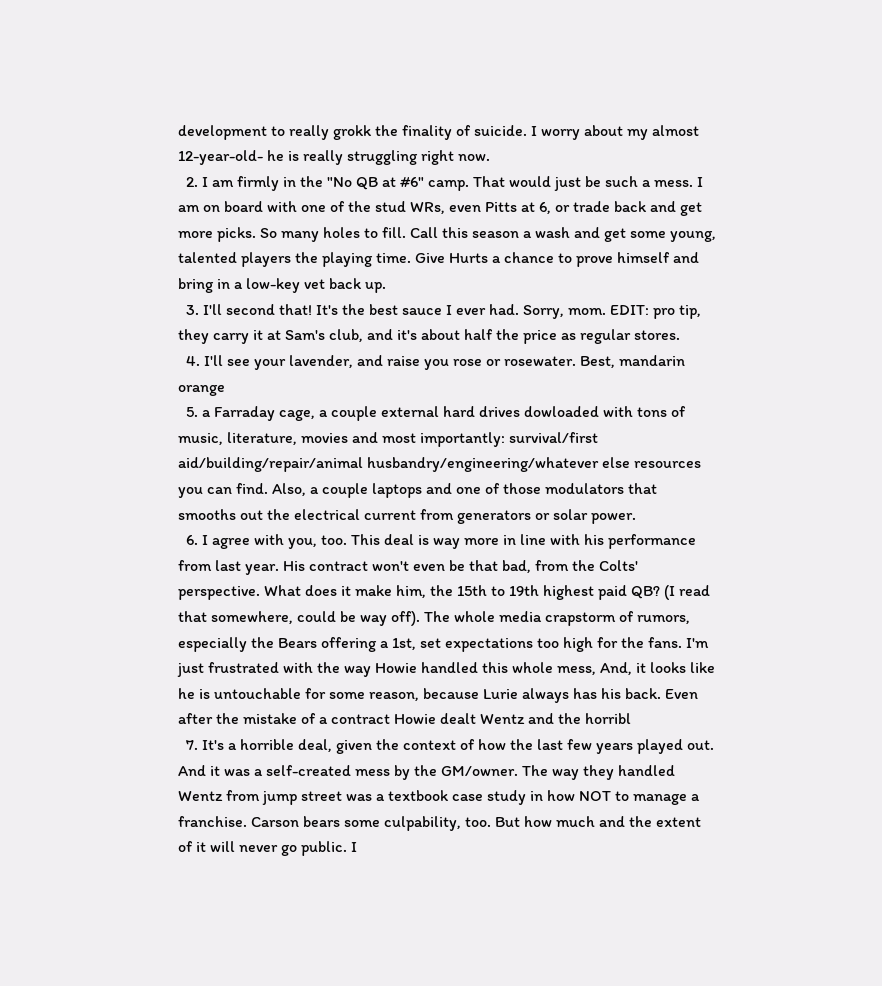development to really grokk the finality of suicide. I worry about my almost 12-year-old- he is really struggling right now.
  2. I am firmly in the "No QB at #6" camp. That would just be such a mess. I am on board with one of the stud WRs, even Pitts at 6, or trade back and get more picks. So many holes to fill. Call this season a wash and get some young, talented players the playing time. Give Hurts a chance to prove himself and bring in a low-key vet back up.
  3. I'll second that! It's the best sauce I ever had. Sorry, mom. EDIT: pro tip, they carry it at Sam's club, and it's about half the price as regular stores.
  4. I'll see your lavender, and raise you rose or rosewater. Best, mandarin orange
  5. a Farraday cage, a couple external hard drives dowloaded with tons of music, literature, movies and most importantly: survival/first aid/building/repair/animal husbandry/engineering/whatever else resources you can find. Also, a couple laptops and one of those modulators that smooths out the electrical current from generators or solar power.
  6. I agree with you, too. This deal is way more in line with his performance from last year. His contract won't even be that bad, from the Colts' perspective. What does it make him, the 15th to 19th highest paid QB? (I read that somewhere, could be way off). The whole media crapstorm of rumors, especially the Bears offering a 1st, set expectations too high for the fans. I'm just frustrated with the way Howie handled this whole mess, And, it looks like he is untouchable for some reason, because Lurie always has his back. Even after the mistake of a contract Howie dealt Wentz and the horribl
  7. It's a horrible deal, given the context of how the last few years played out. And it was a self-created mess by the GM/owner. The way they handled Wentz from jump street was a textbook case study in how NOT to manage a franchise. Carson bears some culpability, too. But how much and the extent of it will never go public. I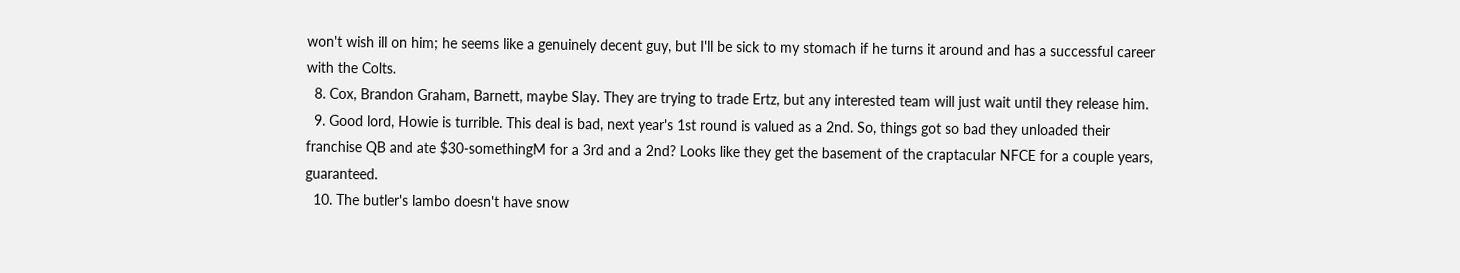won't wish ill on him; he seems like a genuinely decent guy, but I'll be sick to my stomach if he turns it around and has a successful career with the Colts.
  8. Cox, Brandon Graham, Barnett, maybe Slay. They are trying to trade Ertz, but any interested team will just wait until they release him.
  9. Good lord, Howie is turrible. This deal is bad, next year's 1st round is valued as a 2nd. So, things got so bad they unloaded their franchise QB and ate $30-somethingM for a 3rd and a 2nd? Looks like they get the basement of the craptacular NFCE for a couple years, guaranteed.
  10. The butler's lambo doesn't have snow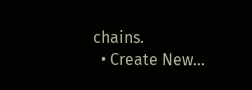chains.
  • Create New...